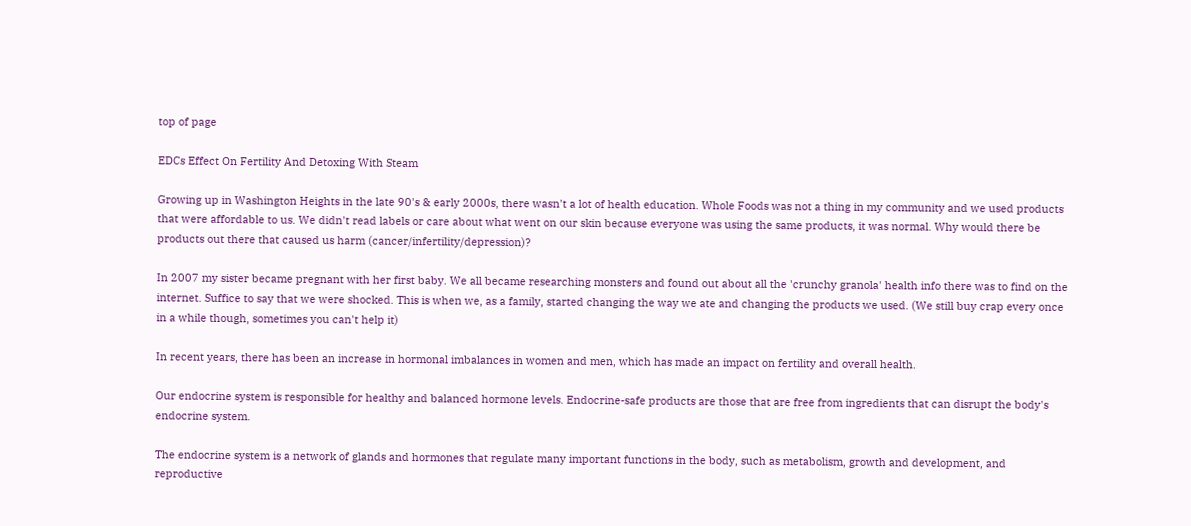top of page

EDCs Effect On Fertility And Detoxing With Steam

Growing up in Washington Heights in the late 90's & early 2000s, there wasn't a lot of health education. Whole Foods was not a thing in my community and we used products that were affordable to us. We didn't read labels or care about what went on our skin because everyone was using the same products, it was normal. Why would there be products out there that caused us harm (cancer/infertility/depression)?

In 2007 my sister became pregnant with her first baby. We all became researching monsters and found out about all the 'crunchy granola' health info there was to find on the internet. Suffice to say that we were shocked. This is when we, as a family, started changing the way we ate and changing the products we used. (We still buy crap every once in a while though, sometimes you can't help it)

In recent years, there has been an increase in hormonal imbalances in women and men, which has made an impact on fertility and overall health.

Our endocrine system is responsible for healthy and balanced hormone levels. Endocrine-safe products are those that are free from ingredients that can disrupt the body's endocrine system.

The endocrine system is a network of glands and hormones that regulate many important functions in the body, such as metabolism, growth and development, and reproductive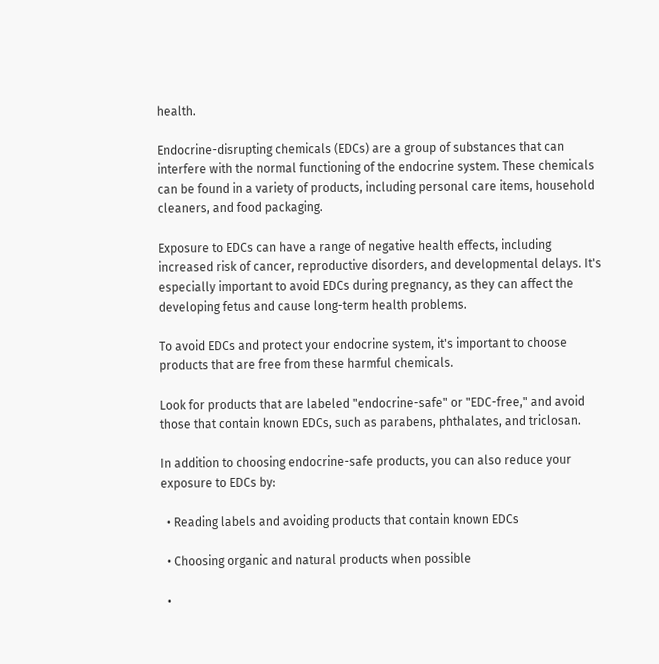health.

Endocrine-disrupting chemicals (EDCs) are a group of substances that can interfere with the normal functioning of the endocrine system. These chemicals can be found in a variety of products, including personal care items, household cleaners, and food packaging.

Exposure to EDCs can have a range of negative health effects, including increased risk of cancer, reproductive disorders, and developmental delays. It's especially important to avoid EDCs during pregnancy, as they can affect the developing fetus and cause long-term health problems.

To avoid EDCs and protect your endocrine system, it's important to choose products that are free from these harmful chemicals.

Look for products that are labeled "endocrine-safe" or "EDC-free," and avoid those that contain known EDCs, such as parabens, phthalates, and triclosan.

In addition to choosing endocrine-safe products, you can also reduce your exposure to EDCs by:

  • Reading labels and avoiding products that contain known EDCs

  • Choosing organic and natural products when possible

  •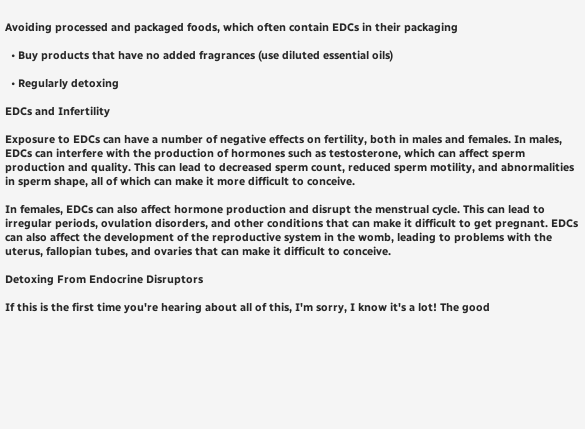Avoiding processed and packaged foods, which often contain EDCs in their packaging

  • Buy products that have no added fragrances (use diluted essential oils)

  • Regularly detoxing

EDCs and Infertility

Exposure to EDCs can have a number of negative effects on fertility, both in males and females. In males, EDCs can interfere with the production of hormones such as testosterone, which can affect sperm production and quality. This can lead to decreased sperm count, reduced sperm motility, and abnormalities in sperm shape, all of which can make it more difficult to conceive.

In females, EDCs can also affect hormone production and disrupt the menstrual cycle. This can lead to irregular periods, ovulation disorders, and other conditions that can make it difficult to get pregnant. EDCs can also affect the development of the reproductive system in the womb, leading to problems with the uterus, fallopian tubes, and ovaries that can make it difficult to conceive.

Detoxing From Endocrine Disruptors

If this is the first time you're hearing about all of this, I'm sorry, I know it's a lot! The good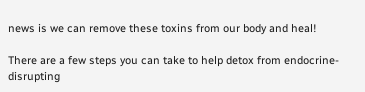news is we can remove these toxins from our body and heal!

There are a few steps you can take to help detox from endocrine-disrupting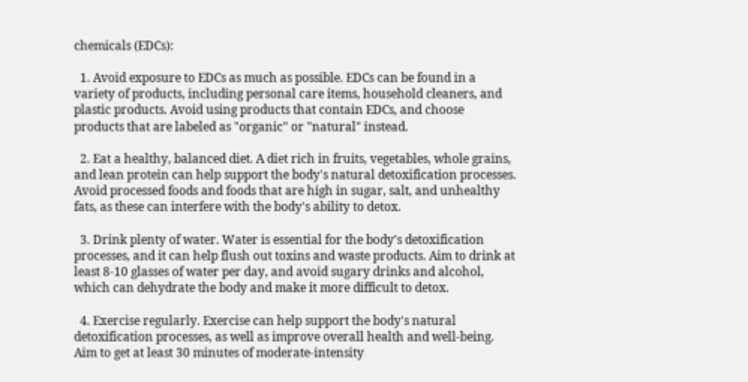chemicals (EDCs):

  1. Avoid exposure to EDCs as much as possible. EDCs can be found in a variety of products, including personal care items, household cleaners, and plastic products. Avoid using products that contain EDCs, and choose products that are labeled as "organic" or "natural" instead.

  2. Eat a healthy, balanced diet. A diet rich in fruits, vegetables, whole grains, and lean protein can help support the body's natural detoxification processes. Avoid processed foods and foods that are high in sugar, salt, and unhealthy fats, as these can interfere with the body's ability to detox.

  3. Drink plenty of water. Water is essential for the body's detoxification processes, and it can help flush out toxins and waste products. Aim to drink at least 8-10 glasses of water per day, and avoid sugary drinks and alcohol, which can dehydrate the body and make it more difficult to detox.

  4. Exercise regularly. Exercise can help support the body's natural detoxification processes, as well as improve overall health and well-being. Aim to get at least 30 minutes of moderate-intensity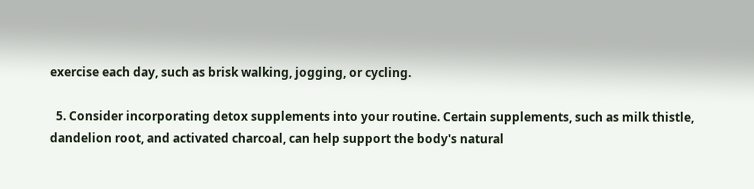exercise each day, such as brisk walking, jogging, or cycling.

  5. Consider incorporating detox supplements into your routine. Certain supplements, such as milk thistle, dandelion root, and activated charcoal, can help support the body's natural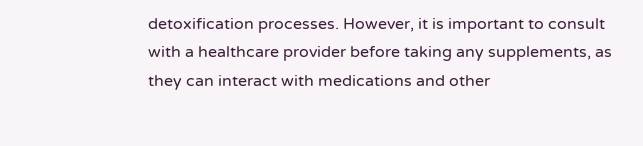detoxification processes. However, it is important to consult with a healthcare provider before taking any supplements, as they can interact with medications and other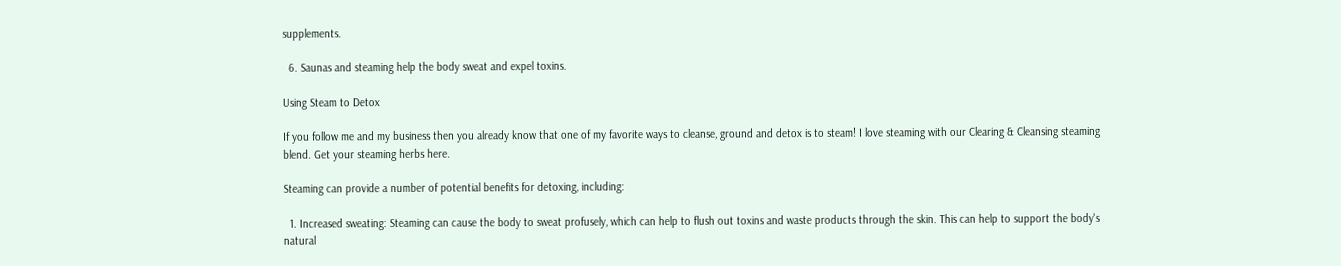supplements.

  6. Saunas and steaming help the body sweat and expel toxins.

Using Steam to Detox

If you follow me and my business then you already know that one of my favorite ways to cleanse, ground and detox is to steam! I love steaming with our Clearing & Cleansing steaming blend. Get your steaming herbs here.

Steaming can provide a number of potential benefits for detoxing, including:

  1. Increased sweating: Steaming can cause the body to sweat profusely, which can help to flush out toxins and waste products through the skin. This can help to support the body's natural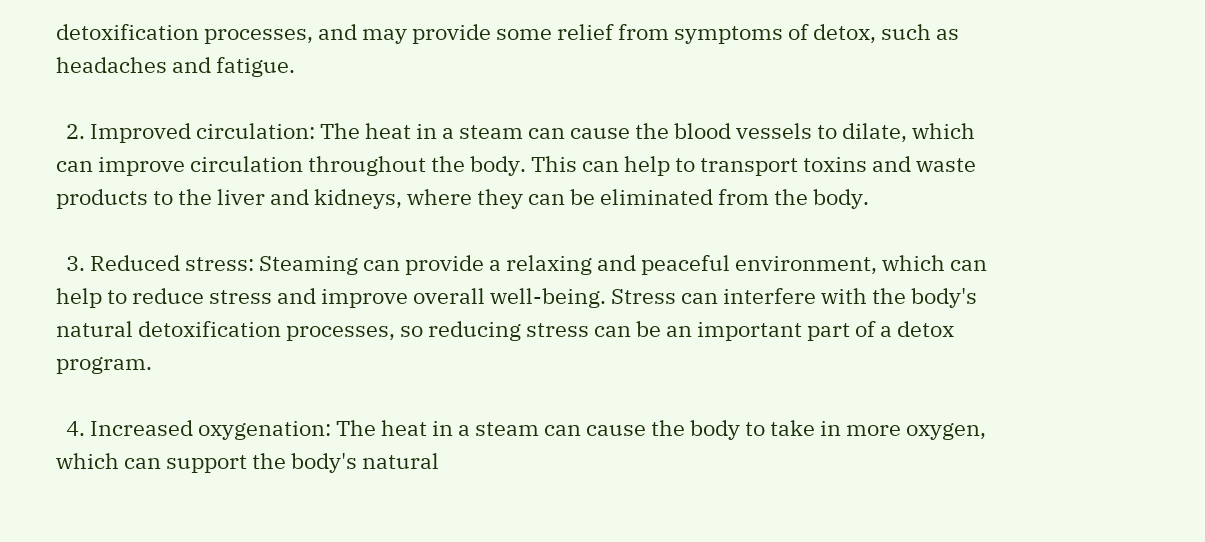detoxification processes, and may provide some relief from symptoms of detox, such as headaches and fatigue.

  2. Improved circulation: The heat in a steam can cause the blood vessels to dilate, which can improve circulation throughout the body. This can help to transport toxins and waste products to the liver and kidneys, where they can be eliminated from the body.

  3. Reduced stress: Steaming can provide a relaxing and peaceful environment, which can help to reduce stress and improve overall well-being. Stress can interfere with the body's natural detoxification processes, so reducing stress can be an important part of a detox program.

  4. Increased oxygenation: The heat in a steam can cause the body to take in more oxygen, which can support the body's natural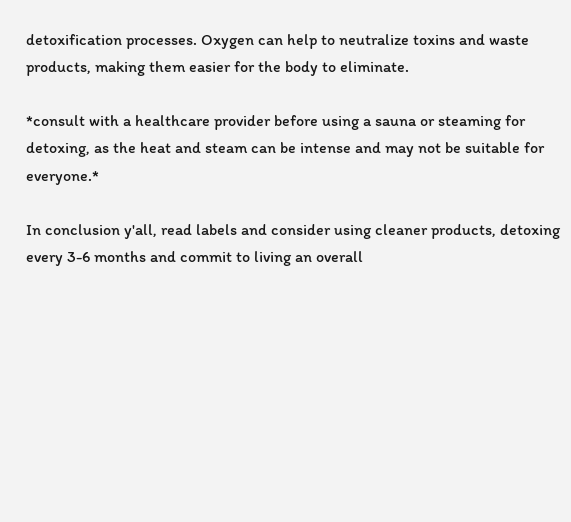detoxification processes. Oxygen can help to neutralize toxins and waste products, making them easier for the body to eliminate.

*consult with a healthcare provider before using a sauna or steaming for detoxing, as the heat and steam can be intense and may not be suitable for everyone.*

In conclusion y'all, read labels and consider using cleaner products, detoxing every 3-6 months and commit to living an overall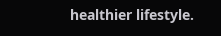healthier lifestyle.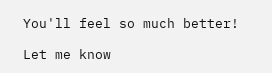You'll feel so much better!

Let me know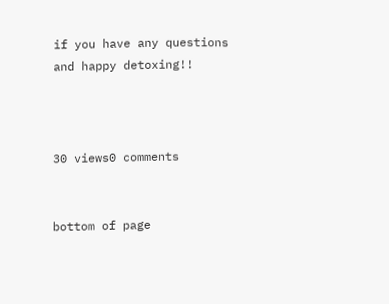if you have any questions and happy detoxing!!



30 views0 comments


bottom of page